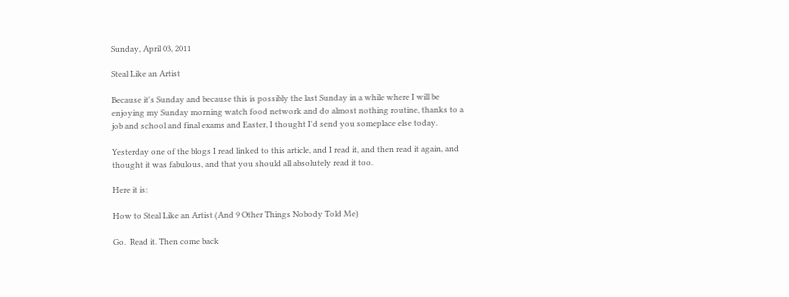Sunday, April 03, 2011

Steal Like an Artist

Because it's Sunday and because this is possibly the last Sunday in a while where I will be enjoying my Sunday morning watch food network and do almost nothing routine, thanks to a job and school and final exams and Easter, I thought I'd send you someplace else today.

Yesterday one of the blogs I read linked to this article, and I read it, and then read it again, and thought it was fabulous, and that you should all absolutely read it too.

Here it is:

How to Steal Like an Artist (And 9 Other Things Nobody Told Me)

Go.  Read it. Then come back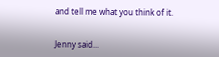and tell me what you think of it.


Jenny said...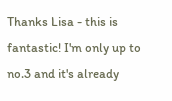Thanks Lisa - this is fantastic! I'm only up to no.3 and it's already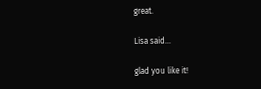great.

Lisa said...

glad you like it!